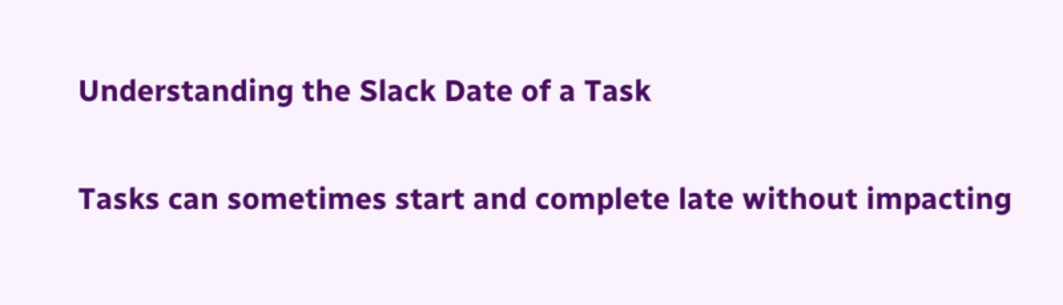Understanding the Slack Date of a Task

Tasks can sometimes start and complete late without impacting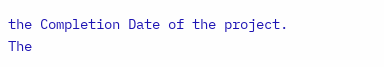the Completion Date of the project.
The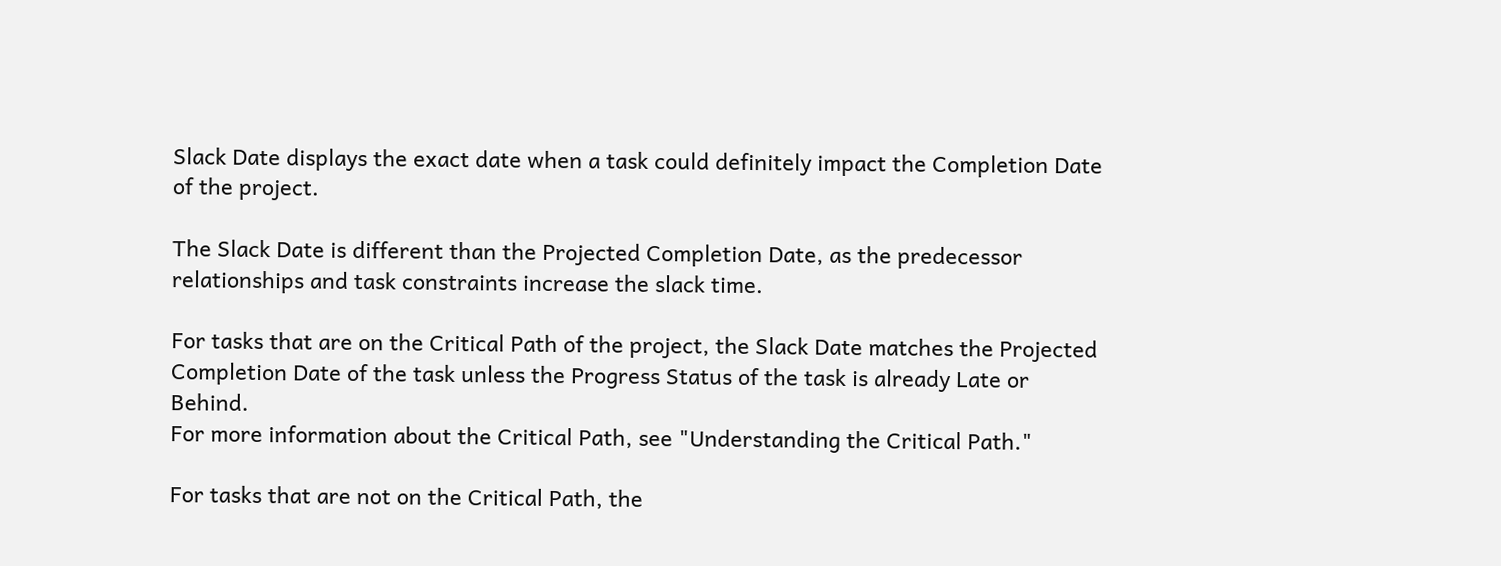Slack Date displays the exact date when a task could definitely impact the Completion Date of the project.

The Slack Date is different than the Projected Completion Date, as the predecessor relationships and task constraints increase the slack time.

For tasks that are on the Critical Path of the project, the Slack Date matches the Projected Completion Date of the task unless the Progress Status of the task is already Late or Behind.
For more information about the Critical Path, see "Understanding the Critical Path."

For tasks that are not on the Critical Path, the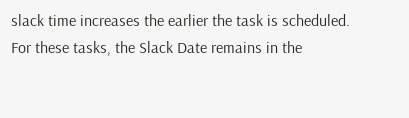slack time increases the earlier the task is scheduled. For these tasks, the Slack Date remains in the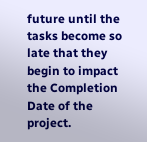future until the tasks become so late that they begin to impact the Completion Date of the project.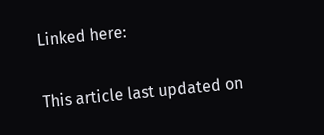Linked here:

This article last updated on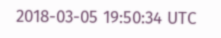2018-03-05 19:50:34 UTC